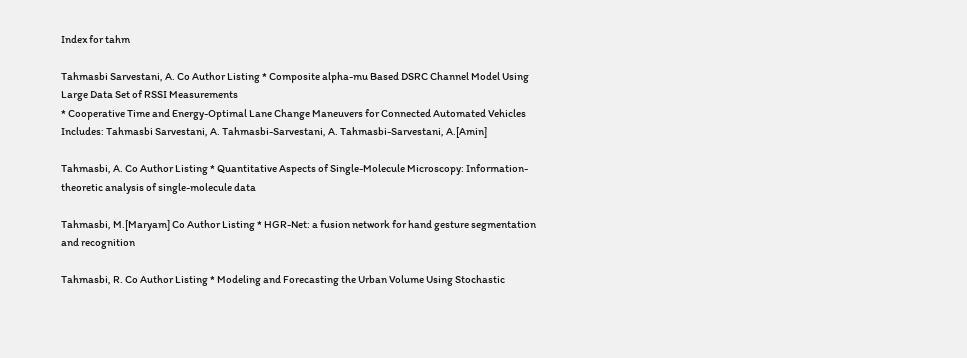Index for tahm

Tahmasbi Sarvestani, A. Co Author Listing * Composite alpha-mu Based DSRC Channel Model Using Large Data Set of RSSI Measurements
* Cooperative Time and Energy-Optimal Lane Change Maneuvers for Connected Automated Vehicles
Includes: Tahmasbi Sarvestani, A. Tahmasbi-Sarvestani, A. Tahmasbi-Sarvestani, A.[Amin]

Tahmasbi, A. Co Author Listing * Quantitative Aspects of Single-Molecule Microscopy: Information-theoretic analysis of single-molecule data

Tahmasbi, M.[Maryam] Co Author Listing * HGR-Net: a fusion network for hand gesture segmentation and recognition

Tahmasbi, R. Co Author Listing * Modeling and Forecasting the Urban Volume Using Stochastic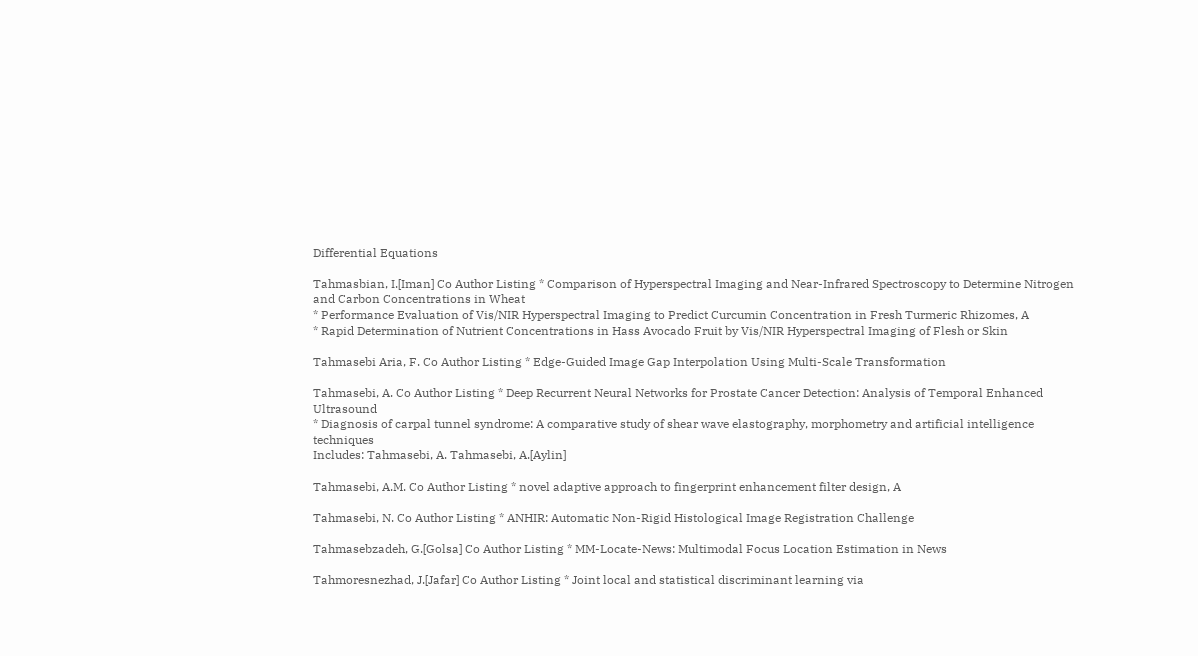Differential Equations

Tahmasbian, I.[Iman] Co Author Listing * Comparison of Hyperspectral Imaging and Near-Infrared Spectroscopy to Determine Nitrogen and Carbon Concentrations in Wheat
* Performance Evaluation of Vis/NIR Hyperspectral Imaging to Predict Curcumin Concentration in Fresh Turmeric Rhizomes, A
* Rapid Determination of Nutrient Concentrations in Hass Avocado Fruit by Vis/NIR Hyperspectral Imaging of Flesh or Skin

Tahmasebi Aria, F. Co Author Listing * Edge-Guided Image Gap Interpolation Using Multi-Scale Transformation

Tahmasebi, A. Co Author Listing * Deep Recurrent Neural Networks for Prostate Cancer Detection: Analysis of Temporal Enhanced Ultrasound
* Diagnosis of carpal tunnel syndrome: A comparative study of shear wave elastography, morphometry and artificial intelligence techniques
Includes: Tahmasebi, A. Tahmasebi, A.[Aylin]

Tahmasebi, A.M. Co Author Listing * novel adaptive approach to fingerprint enhancement filter design, A

Tahmasebi, N. Co Author Listing * ANHIR: Automatic Non-Rigid Histological Image Registration Challenge

Tahmasebzadeh, G.[Golsa] Co Author Listing * MM-Locate-News: Multimodal Focus Location Estimation in News

Tahmoresnezhad, J.[Jafar] Co Author Listing * Joint local and statistical discriminant learning via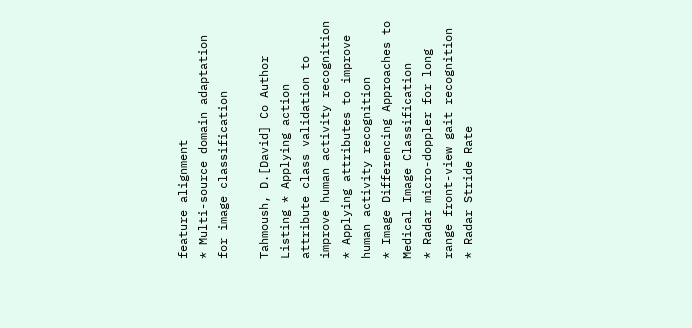feature alignment
* Multi-source domain adaptation for image classification

Tahmoush, D.[David] Co Author Listing * Applying action attribute class validation to improve human activity recognition
* Applying attributes to improve human activity recognition
* Image Differencing Approaches to Medical Image Classification
* Radar micro-doppler for long range front-view gait recognition
* Radar Stride Rate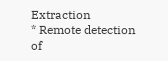Extraction
* Remote detection of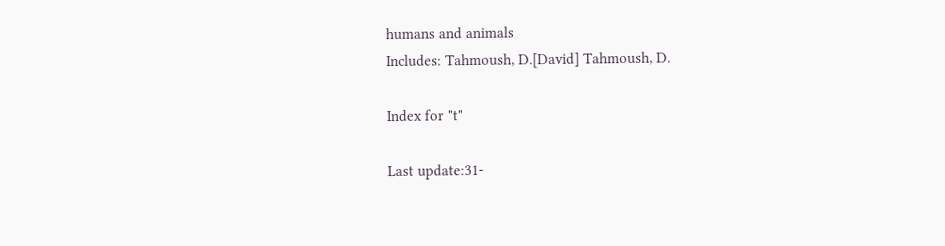humans and animals
Includes: Tahmoush, D.[David] Tahmoush, D.

Index for "t"

Last update:31-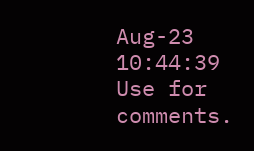Aug-23 10:44:39
Use for comments.